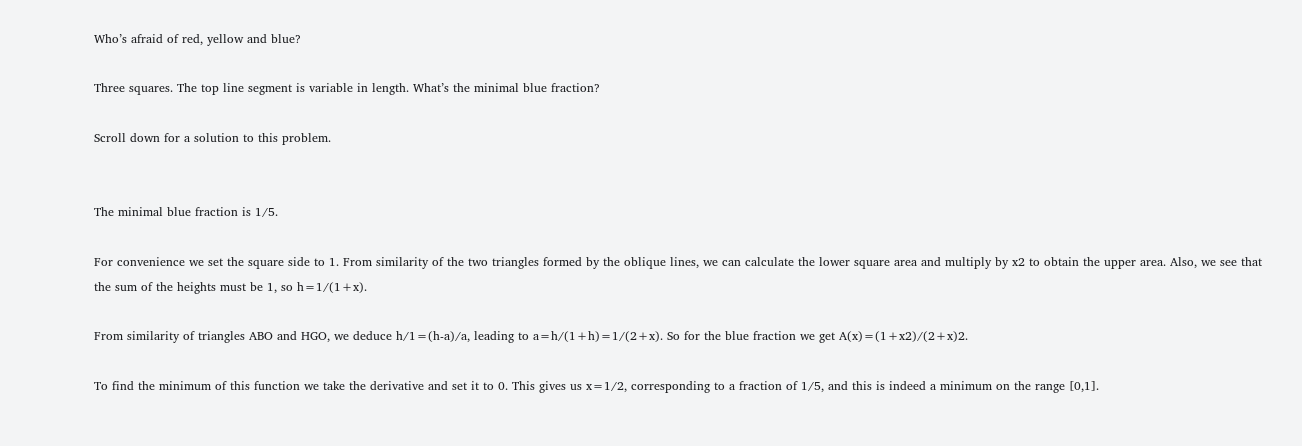Who’s afraid of red, yellow and blue?

Three squares. The top line segment is variable in length. What’s the minimal blue fraction?

Scroll down for a solution to this problem.


The minimal blue fraction is 1/5.

For convenience we set the square side to 1. From similarity of the two triangles formed by the oblique lines, we can calculate the lower square area and multiply by x2 to obtain the upper area. Also, we see that the sum of the heights must be 1, so h=1/(1+x).

From similarity of triangles ABO and HGO, we deduce h/1=(h-a)/a, leading to a=h/(1+h)=1/(2+x). So for the blue fraction we get A(x)=(1+x2)/(2+x)2.

To find the minimum of this function we take the derivative and set it to 0. This gives us x=1/2, corresponding to a fraction of 1/5, and this is indeed a minimum on the range [0,1].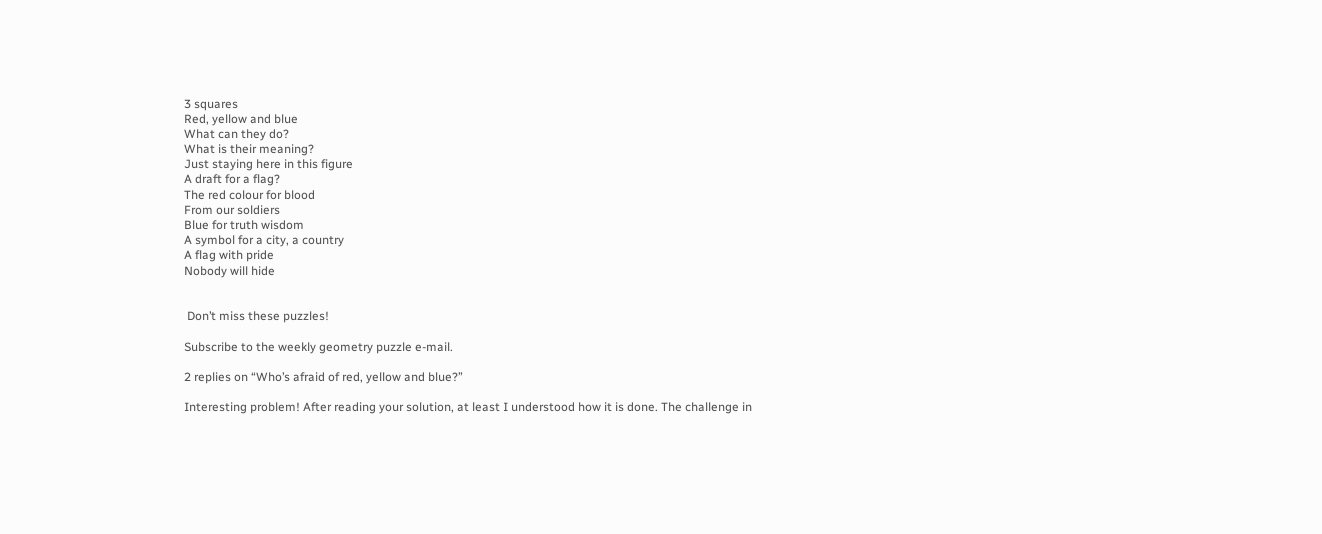3 squares
Red, yellow and blue
What can they do?
What is their meaning?
Just staying here in this figure
A draft for a flag?
The red colour for blood
From our soldiers
Blue for truth wisdom
A symbol for a city, a country
A flag with pride
Nobody will hide


 Don’t miss these puzzles!

Subscribe to the weekly geometry puzzle e-mail.

2 replies on “Who’s afraid of red, yellow and blue?”

Interesting problem! After reading your solution, at least I understood how it is done. The challenge in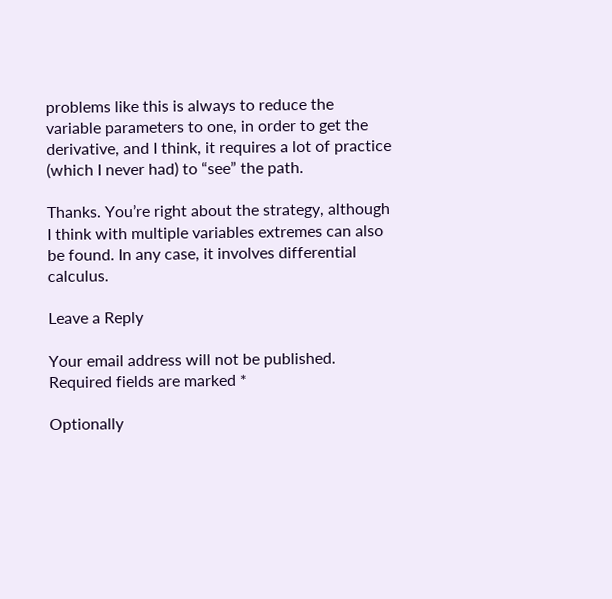problems like this is always to reduce the variable parameters to one, in order to get the derivative, and I think, it requires a lot of practice (which I never had) to “see” the path.

Thanks. You’re right about the strategy, although I think with multiple variables extremes can also be found. In any case, it involves differential calculus.

Leave a Reply

Your email address will not be published. Required fields are marked *

Optionally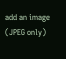add an image (JPEG only)